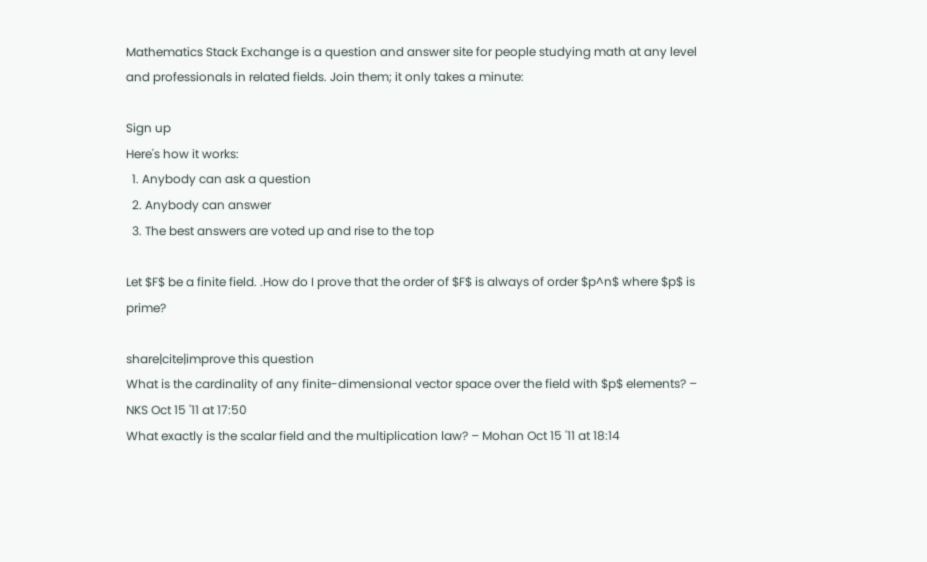Mathematics Stack Exchange is a question and answer site for people studying math at any level and professionals in related fields. Join them; it only takes a minute:

Sign up
Here's how it works:
  1. Anybody can ask a question
  2. Anybody can answer
  3. The best answers are voted up and rise to the top

Let $F$ be a finite field. .How do I prove that the order of $F$ is always of order $p^n$ where $p$ is prime?

share|cite|improve this question
What is the cardinality of any finite-dimensional vector space over the field with $p$ elements? – NKS Oct 15 '11 at 17:50
What exactly is the scalar field and the multiplication law? – Mohan Oct 15 '11 at 18:14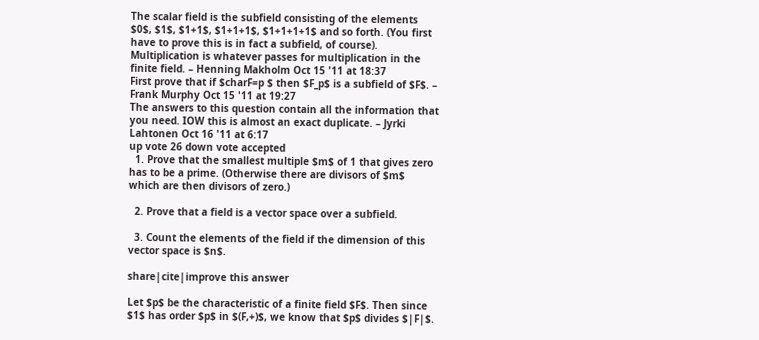The scalar field is the subfield consisting of the elements $0$, $1$, $1+1$, $1+1+1$, $1+1+1+1$ and so forth. (You first have to prove this is in fact a subfield, of course). Multiplication is whatever passes for multiplication in the finite field. – Henning Makholm Oct 15 '11 at 18:37
First prove that if $charF=p $ then $F_p$ is a subfield of $F$. – Frank Murphy Oct 15 '11 at 19:27
The answers to this question contain all the information that you need. IOW this is almost an exact duplicate. – Jyrki Lahtonen Oct 16 '11 at 6:17
up vote 26 down vote accepted
  1. Prove that the smallest multiple $m$ of 1 that gives zero has to be a prime. (Otherwise there are divisors of $m$ which are then divisors of zero.)

  2. Prove that a field is a vector space over a subfield.

  3. Count the elements of the field if the dimension of this vector space is $n$.

share|cite|improve this answer

Let $p$ be the characteristic of a finite field $F$. Then since $1$ has order $p$ in $(F,+)$, we know that $p$ divides $|F|$.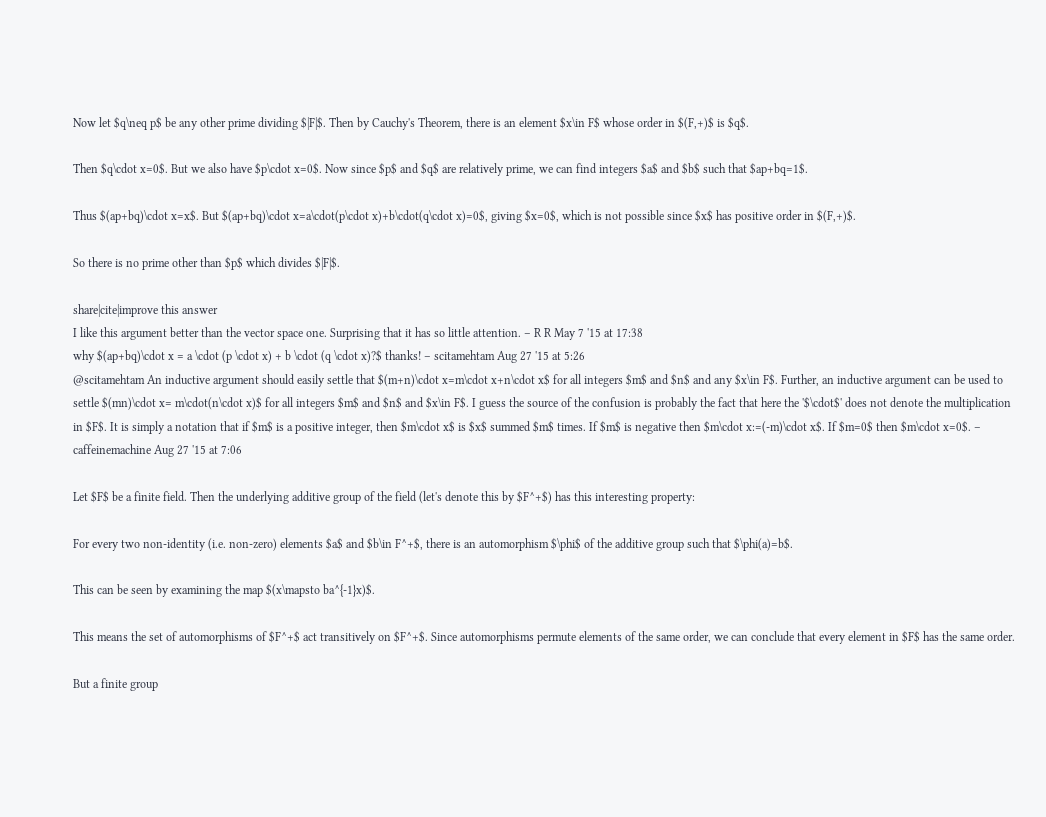Now let $q\neq p$ be any other prime dividing $|F|$. Then by Cauchy's Theorem, there is an element $x\in F$ whose order in $(F,+)$ is $q$.

Then $q\cdot x=0$. But we also have $p\cdot x=0$. Now since $p$ and $q$ are relatively prime, we can find integers $a$ and $b$ such that $ap+bq=1$.

Thus $(ap+bq)\cdot x=x$. But $(ap+bq)\cdot x=a\cdot(p\cdot x)+b\cdot(q\cdot x)=0$, giving $x=0$, which is not possible since $x$ has positive order in $(F,+)$.

So there is no prime other than $p$ which divides $|F|$.

share|cite|improve this answer
I like this argument better than the vector space one. Surprising that it has so little attention. – R R May 7 '15 at 17:38
why $(ap+bq)\cdot x = a \cdot (p \cdot x) + b \cdot (q \cdot x)?$ thanks! – scitamehtam Aug 27 '15 at 5:26
@scitamehtam An inductive argument should easily settle that $(m+n)\cdot x=m\cdot x+n\cdot x$ for all integers $m$ and $n$ and any $x\in F$. Further, an inductive argument can be used to settle $(mn)\cdot x= m\cdot(n\cdot x)$ for all integers $m$ and $n$ and $x\in F$. I guess the source of the confusion is probably the fact that here the '$\cdot$' does not denote the multiplication in $F$. It is simply a notation that if $m$ is a positive integer, then $m\cdot x$ is $x$ summed $m$ times. If $m$ is negative then $m\cdot x:=(-m)\cdot x$. If $m=0$ then $m\cdot x=0$. – caffeinemachine Aug 27 '15 at 7:06

Let $F$ be a finite field. Then the underlying additive group of the field (let's denote this by $F^+$) has this interesting property:

For every two non-identity (i.e. non-zero) elements $a$ and $b\in F^+$, there is an automorphism $\phi$ of the additive group such that $\phi(a)=b$.

This can be seen by examining the map $(x\mapsto ba^{-1}x)$.

This means the set of automorphisms of $F^+$ act transitively on $F^+$. Since automorphisms permute elements of the same order, we can conclude that every element in $F$ has the same order.

But a finite group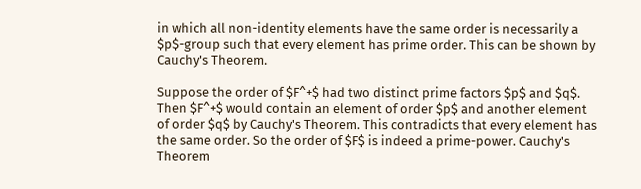in which all non-identity elements have the same order is necessarily a $p$-group such that every element has prime order. This can be shown by Cauchy's Theorem.

Suppose the order of $F^+$ had two distinct prime factors $p$ and $q$. Then $F^+$ would contain an element of order $p$ and another element of order $q$ by Cauchy's Theorem. This contradicts that every element has the same order. So the order of $F$ is indeed a prime-power. Cauchy's Theorem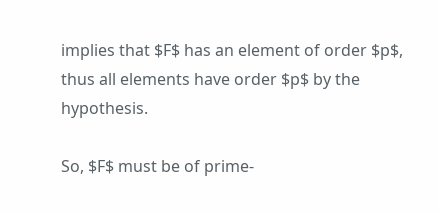implies that $F$ has an element of order $p$, thus all elements have order $p$ by the hypothesis.

So, $F$ must be of prime-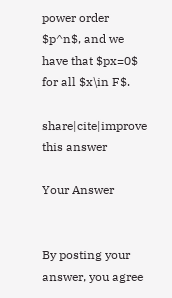power order $p^n$, and we have that $px=0$ for all $x\in F$.

share|cite|improve this answer

Your Answer


By posting your answer, you agree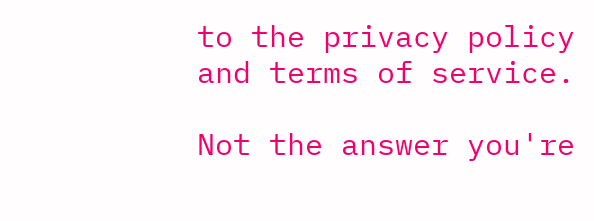to the privacy policy and terms of service.

Not the answer you're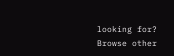looking for? Browse other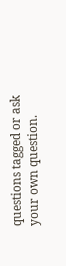questions tagged or ask your own question.